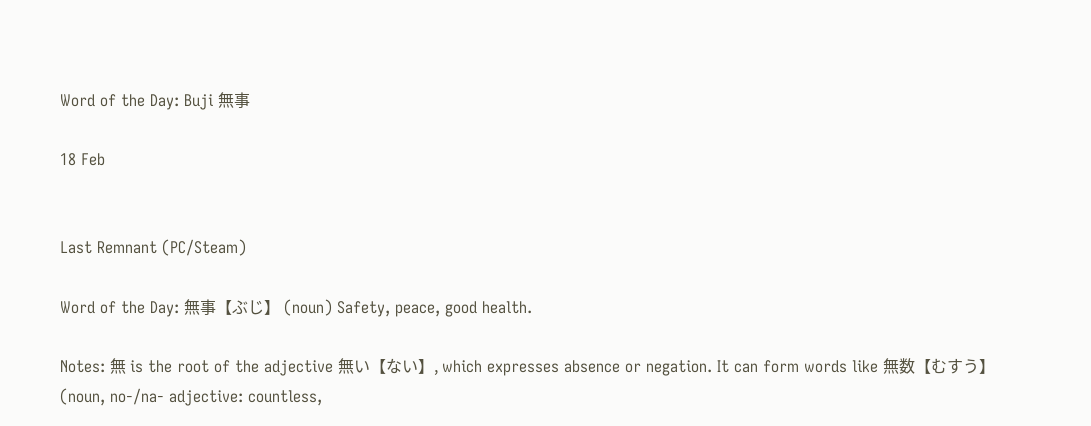Word of the Day: Buji 無事

18 Feb


Last Remnant (PC/Steam)

Word of the Day: 無事【ぶじ】 (noun) Safety, peace, good health.

Notes: 無 is the root of the adjective 無い【ない】, which expresses absence or negation. It can form words like 無数【むすう】(noun, no-/na- adjective: countless,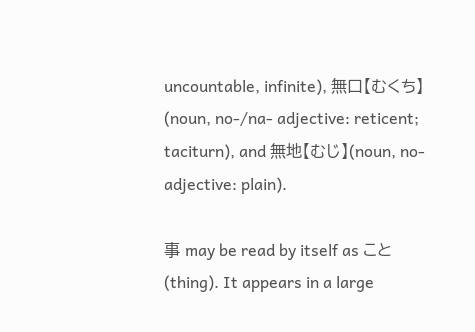uncountable, infinite), 無口【むくち】(noun, no-/na- adjective: reticent; taciturn), and 無地【むじ】(noun, no- adjective: plain).

事 may be read by itself as こと(thing). It appears in a large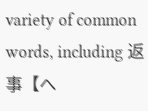variety of common words, including 返事【へ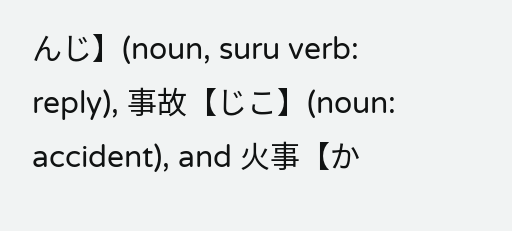んじ】(noun, suru verb: reply), 事故【じこ】(noun: accident), and 火事【か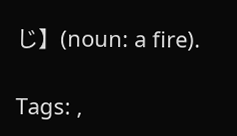じ】(noun: a fire).

Tags: ,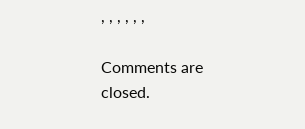, , , , , ,

Comments are closed.